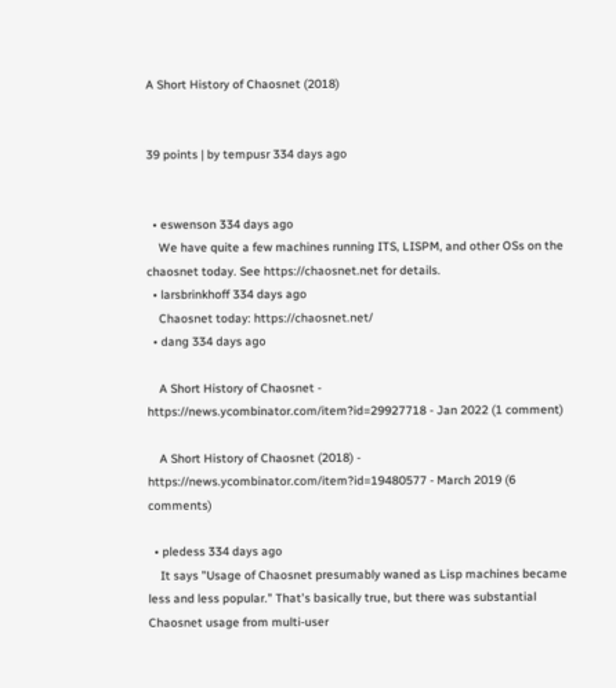A Short History of Chaosnet (2018)


39 points | by tempusr 334 days ago


  • eswenson 334 days ago
    We have quite a few machines running ITS, LISPM, and other OSs on the chaosnet today. See https://chaosnet.net for details.
  • larsbrinkhoff 334 days ago
    Chaosnet today: https://chaosnet.net/
  • dang 334 days ago

    A Short History of Chaosnet - https://news.ycombinator.com/item?id=29927718 - Jan 2022 (1 comment)

    A Short History of Chaosnet (2018) - https://news.ycombinator.com/item?id=19480577 - March 2019 (6 comments)

  • pledess 334 days ago
    It says "Usage of Chaosnet presumably waned as Lisp machines became less and less popular." That's basically true, but there was substantial Chaosnet usage from multi-user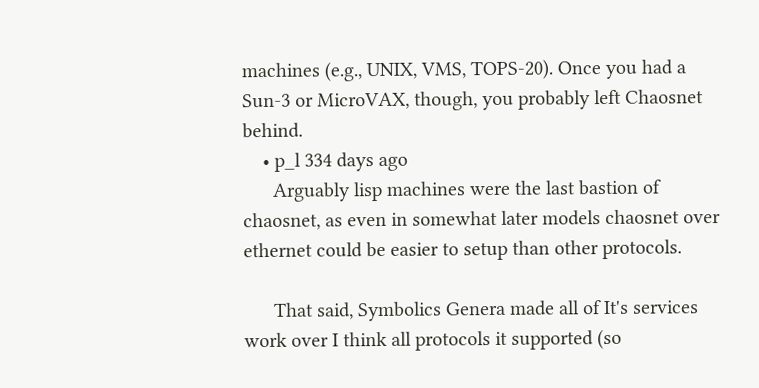machines (e.g., UNIX, VMS, TOPS-20). Once you had a Sun-3 or MicroVAX, though, you probably left Chaosnet behind.
    • p_l 334 days ago
      Arguably lisp machines were the last bastion of chaosnet, as even in somewhat later models chaosnet over ethernet could be easier to setup than other protocols.

      That said, Symbolics Genera made all of It's services work over I think all protocols it supported (so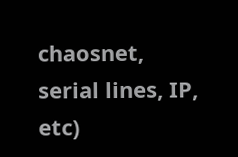chaosnet, serial lines, IP, etc)